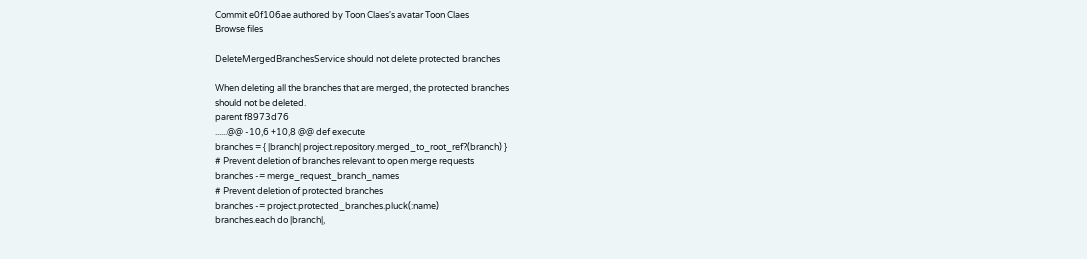Commit e0f106ae authored by Toon Claes's avatar Toon Claes
Browse files

DeleteMergedBranchesService should not delete protected branches

When deleting all the branches that are merged, the protected branches
should not be deleted.
parent f8973d76
......@@ -10,6 +10,8 @@ def execute
branches = { |branch| project.repository.merged_to_root_ref?(branch) }
# Prevent deletion of branches relevant to open merge requests
branches -= merge_request_branch_names
# Prevent deletion of protected branches
branches -= project.protected_branches.pluck(:name)
branches.each do |branch|,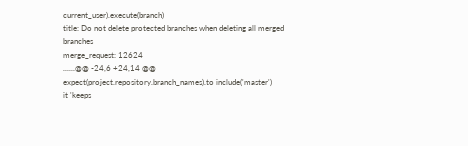current_user).execute(branch)
title: Do not delete protected branches when deleting all merged branches
merge_request: 12624
......@@ -24,6 +24,14 @@
expect(project.repository.branch_names).to include('master')
it 'keeps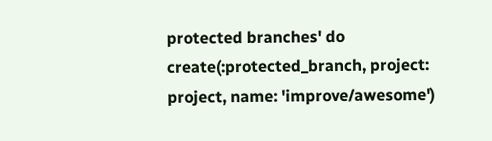protected branches' do
create(:protected_branch, project: project, name: 'improve/awesome')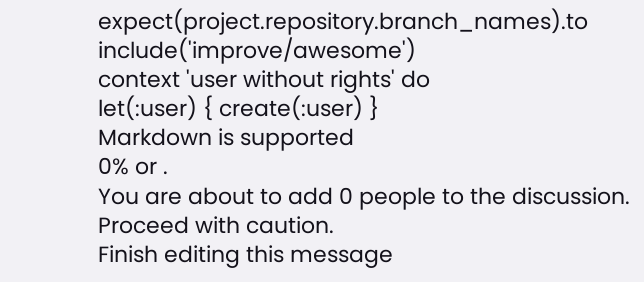expect(project.repository.branch_names).to include('improve/awesome')
context 'user without rights' do
let(:user) { create(:user) }
Markdown is supported
0% or .
You are about to add 0 people to the discussion. Proceed with caution.
Finish editing this message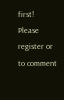first!
Please register or to comment